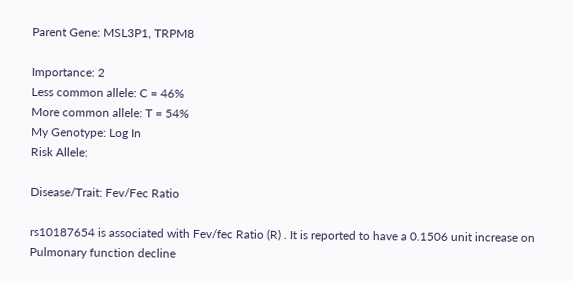Parent Gene: MSL3P1, TRPM8

Importance: 2
Less common allele: C = 46%
More common allele: T = 54%
My Genotype: Log In
Risk Allele:

Disease/Trait: Fev/Fec Ratio

rs10187654 is associated with Fev/fec Ratio (R) . It is reported to have a 0.1506 unit increase on Pulmonary function decline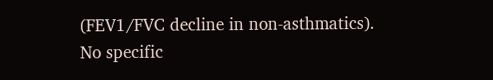(FEV1/FVC decline in non-asthmatics). No specific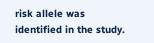risk allele was identified in the study.